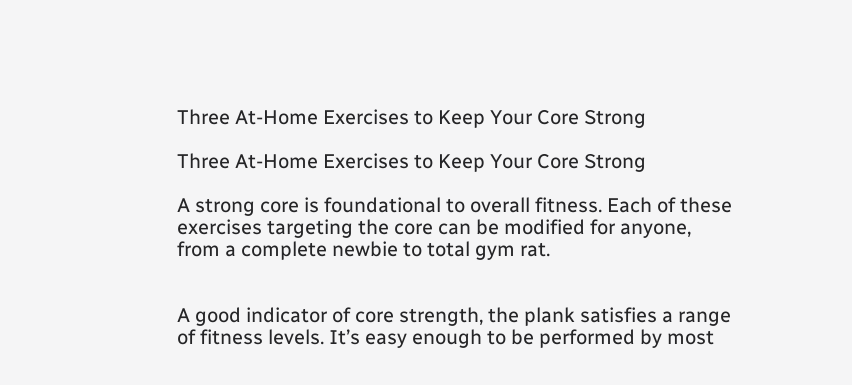Three At-Home Exercises to Keep Your Core Strong

Three At-Home Exercises to Keep Your Core Strong

A strong core is foundational to overall fitness. Each of these exercises targeting the core can be modified for anyone, from a complete newbie to total gym rat.


A good indicator of core strength, the plank satisfies a range of fitness levels. It’s easy enough to be performed by most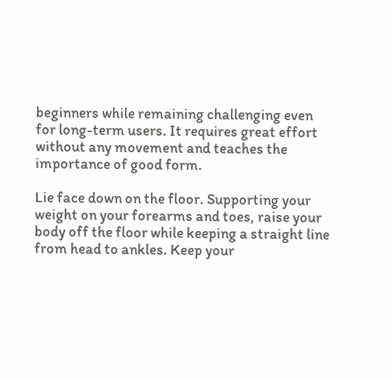beginners while remaining challenging even for long-term users. It requires great effort without any movement and teaches the importance of good form.

Lie face down on the floor. Supporting your weight on your forearms and toes, raise your body off the floor while keeping a straight line from head to ankles. Keep your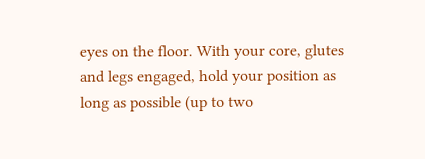eyes on the floor. With your core, glutes and legs engaged, hold your position as long as possible (up to two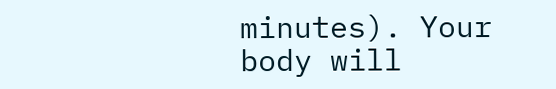minutes). Your body will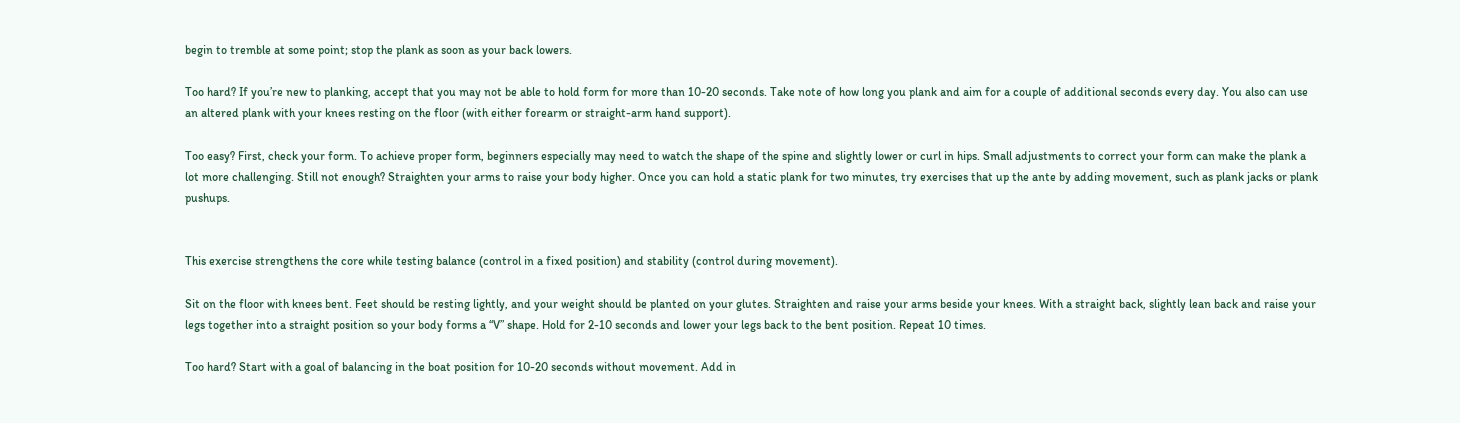begin to tremble at some point; stop the plank as soon as your back lowers.

Too hard? If you’re new to planking, accept that you may not be able to hold form for more than 10-20 seconds. Take note of how long you plank and aim for a couple of additional seconds every day. You also can use an altered plank with your knees resting on the floor (with either forearm or straight-arm hand support).

Too easy? First, check your form. To achieve proper form, beginners especially may need to watch the shape of the spine and slightly lower or curl in hips. Small adjustments to correct your form can make the plank a lot more challenging. Still not enough? Straighten your arms to raise your body higher. Once you can hold a static plank for two minutes, try exercises that up the ante by adding movement, such as plank jacks or plank pushups.


This exercise strengthens the core while testing balance (control in a fixed position) and stability (control during movement).

Sit on the floor with knees bent. Feet should be resting lightly, and your weight should be planted on your glutes. Straighten and raise your arms beside your knees. With a straight back, slightly lean back and raise your legs together into a straight position so your body forms a “V” shape. Hold for 2-10 seconds and lower your legs back to the bent position. Repeat 10 times.

Too hard? Start with a goal of balancing in the boat position for 10-20 seconds without movement. Add in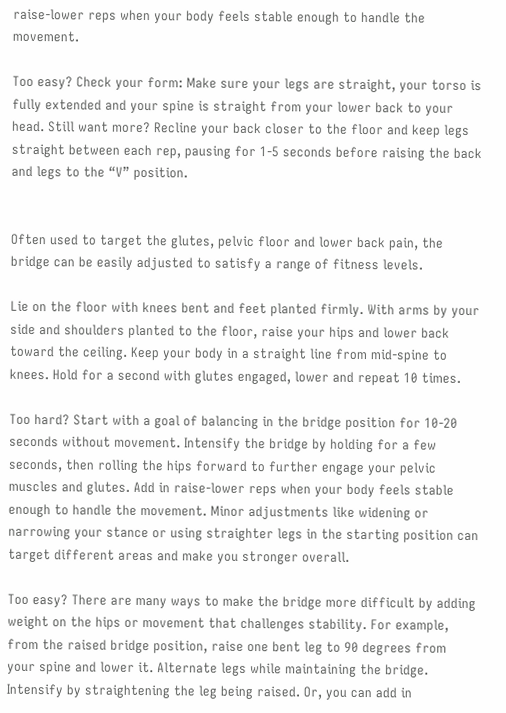raise-lower reps when your body feels stable enough to handle the movement.

Too easy? Check your form: Make sure your legs are straight, your torso is fully extended and your spine is straight from your lower back to your head. Still want more? Recline your back closer to the floor and keep legs straight between each rep, pausing for 1-5 seconds before raising the back and legs to the “V” position.


Often used to target the glutes, pelvic floor and lower back pain, the bridge can be easily adjusted to satisfy a range of fitness levels.

Lie on the floor with knees bent and feet planted firmly. With arms by your side and shoulders planted to the floor, raise your hips and lower back toward the ceiling. Keep your body in a straight line from mid-spine to knees. Hold for a second with glutes engaged, lower and repeat 10 times.

Too hard? Start with a goal of balancing in the bridge position for 10-20 seconds without movement. Intensify the bridge by holding for a few seconds, then rolling the hips forward to further engage your pelvic muscles and glutes. Add in raise-lower reps when your body feels stable enough to handle the movement. Minor adjustments like widening or narrowing your stance or using straighter legs in the starting position can target different areas and make you stronger overall.

Too easy? There are many ways to make the bridge more difficult by adding weight on the hips or movement that challenges stability. For example, from the raised bridge position, raise one bent leg to 90 degrees from your spine and lower it. Alternate legs while maintaining the bridge. Intensify by straightening the leg being raised. Or, you can add in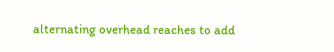alternating overhead reaches to add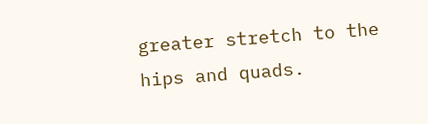greater stretch to the hips and quads.